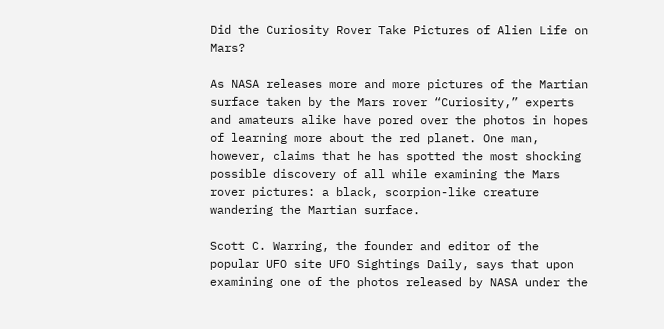Did the Curiosity Rover Take Pictures of Alien Life on Mars?

As NASA releases more and more pictures of the Martian surface taken by the Mars rover “Curiosity,” experts and amateurs alike have pored over the photos in hopes of learning more about the red planet. One man, however, claims that he has spotted the most shocking possible discovery of all while examining the Mars rover pictures: a black, scorpion-like creature wandering the Martian surface.

Scott C. Warring, the founder and editor of the popular UFO site UFO Sightings Daily, says that upon examining one of the photos released by NASA under the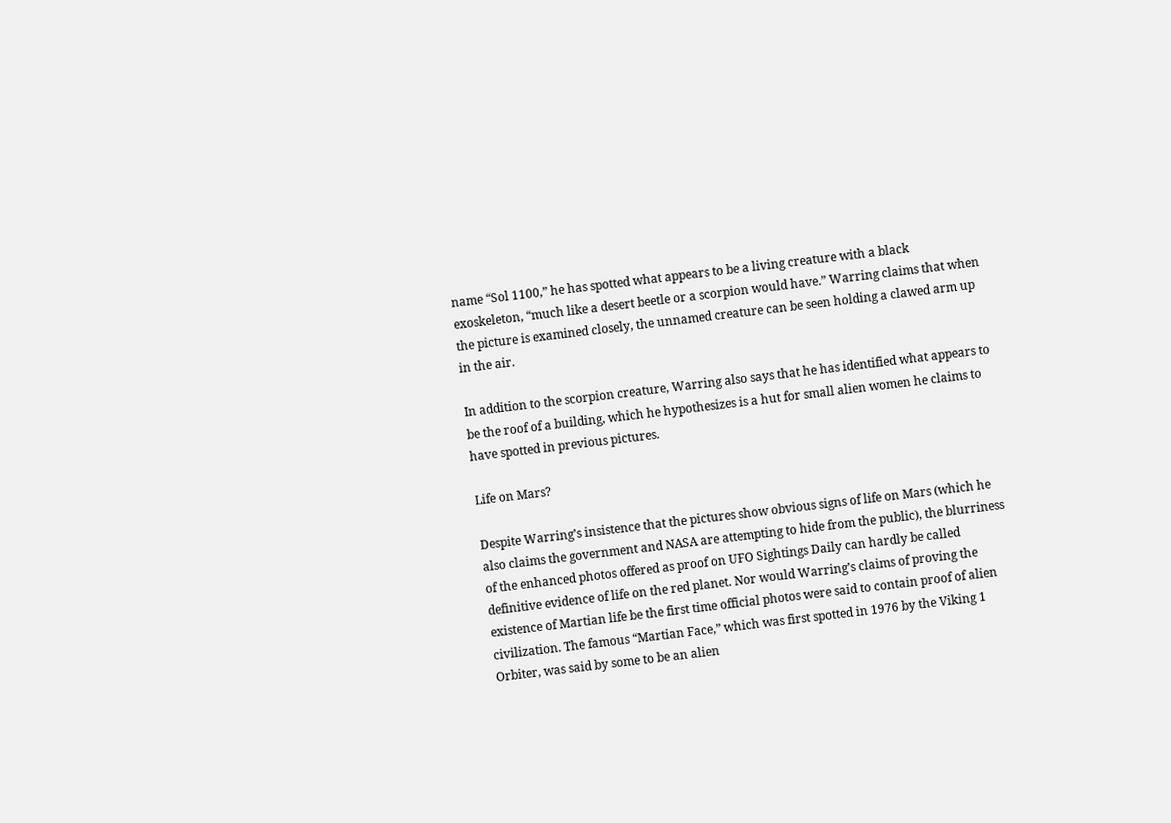name “Sol 1100,” he has spotted what appears to be a living creature with a black exoskeleton, “much like a desert beetle or a scorpion would have.” Warring claims that when the picture is examined closely, the unnamed creature can be seen holding a clawed arm up in the air.

In addition to the scorpion creature, Warring also says that he has identified what appears to be the roof of a building, which he hypothesizes is a hut for small alien women he claims to have spotted in previous pictures.

Life on Mars?

Despite Warring’s insistence that the pictures show obvious signs of life on Mars (which he also claims the government and NASA are attempting to hide from the public), the blurriness of the enhanced photos offered as proof on UFO Sightings Daily can hardly be called definitive evidence of life on the red planet. Nor would Warring’s claims of proving the existence of Martian life be the first time official photos were said to contain proof of alien civilization. The famous “Martian Face,” which was first spotted in 1976 by the Viking 1 Orbiter, was said by some to be an alien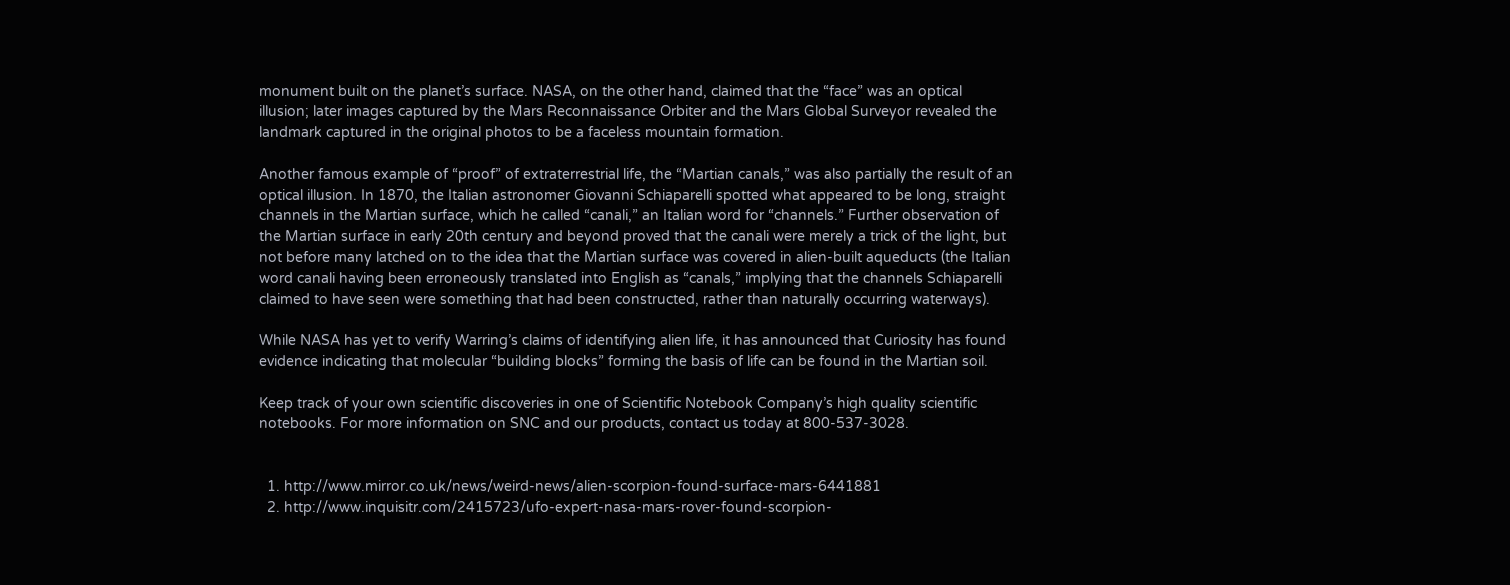monument built on the planet’s surface. NASA, on the other hand, claimed that the “face” was an optical illusion; later images captured by the Mars Reconnaissance Orbiter and the Mars Global Surveyor revealed the landmark captured in the original photos to be a faceless mountain formation.

Another famous example of “proof” of extraterrestrial life, the “Martian canals,” was also partially the result of an optical illusion. In 1870, the Italian astronomer Giovanni Schiaparelli spotted what appeared to be long, straight channels in the Martian surface, which he called “canali,” an Italian word for “channels.” Further observation of the Martian surface in early 20th century and beyond proved that the canali were merely a trick of the light, but not before many latched on to the idea that the Martian surface was covered in alien-built aqueducts (the Italian word canali having been erroneously translated into English as “canals,” implying that the channels Schiaparelli claimed to have seen were something that had been constructed, rather than naturally occurring waterways).

While NASA has yet to verify Warring’s claims of identifying alien life, it has announced that Curiosity has found evidence indicating that molecular “building blocks” forming the basis of life can be found in the Martian soil.

Keep track of your own scientific discoveries in one of Scientific Notebook Company’s high quality scientific notebooks. For more information on SNC and our products, contact us today at 800-537-3028.


  1. http://www.mirror.co.uk/news/weird-news/alien-scorpion-found-surface-mars-6441881
  2. http://www.inquisitr.com/2415723/ufo-expert-nasa-mars-rover-found-scorpion-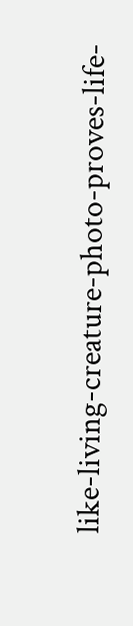like-living-creature-photo-proves-life-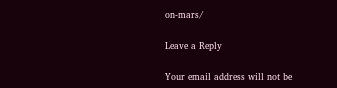on-mars/

Leave a Reply

Your email address will not be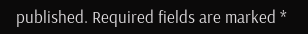published. Required fields are marked *